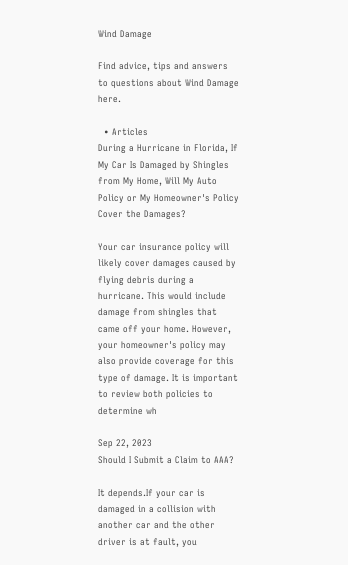Wind Damage

Find advice, tips and answers to questions about Wind Damage here.

  • Articles
During a Hurricane in Florida, If My Car Is Damaged by Shingles from My Home, Will My Auto Policy or My Homeowner's Policy Cover the Damages?

Your car insurance policy will likely cover damages caused by flying debris during a hurricane. This would include damage from shingles that came off your home. However, your homeowner's policy may also provide coverage for this type of damage. It is important to review both policies to determine wh

Sep 22, 2023
Should I Submit a Claim to AAA?

It depends.If your car is damaged in a collision with another car and the other driver is at fault, you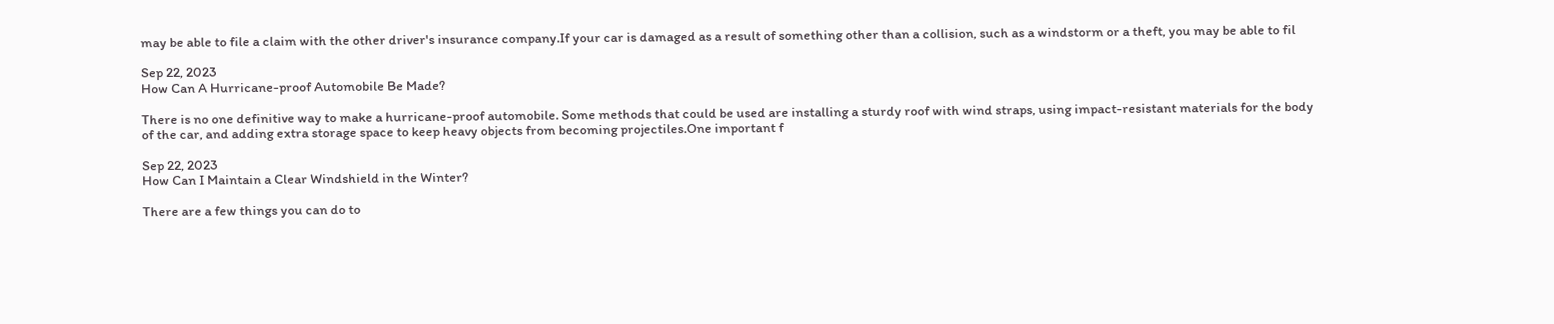may be able to file a claim with the other driver's insurance company.If your car is damaged as a result of something other than a collision, such as a windstorm or a theft, you may be able to fil

Sep 22, 2023
How Can A Hurricane-proof Automobile Be Made?

There is no one definitive way to make a hurricane-proof automobile. Some methods that could be used are installing a sturdy roof with wind straps, using impact-resistant materials for the body of the car, and adding extra storage space to keep heavy objects from becoming projectiles.One important f

Sep 22, 2023
How Can I Maintain a Clear Windshield in the Winter?

There are a few things you can do to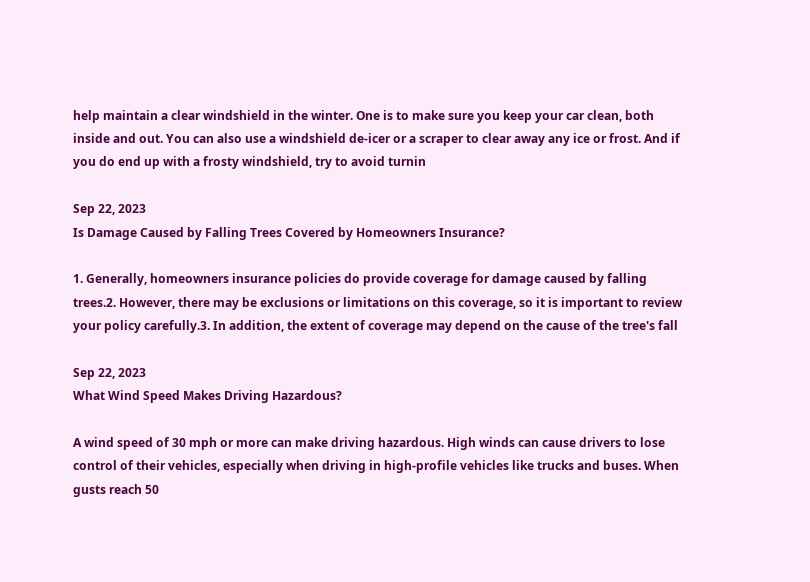help maintain a clear windshield in the winter. One is to make sure you keep your car clean, both inside and out. You can also use a windshield de-icer or a scraper to clear away any ice or frost. And if you do end up with a frosty windshield, try to avoid turnin

Sep 22, 2023
Is Damage Caused by Falling Trees Covered by Homeowners Insurance?

1. Generally, homeowners insurance policies do provide coverage for damage caused by falling trees.2. However, there may be exclusions or limitations on this coverage, so it is important to review your policy carefully.3. In addition, the extent of coverage may depend on the cause of the tree's fall

Sep 22, 2023
What Wind Speed Makes Driving Hazardous?

A wind speed of 30 mph or more can make driving hazardous. High winds can cause drivers to lose control of their vehicles, especially when driving in high-profile vehicles like trucks and buses. When gusts reach 50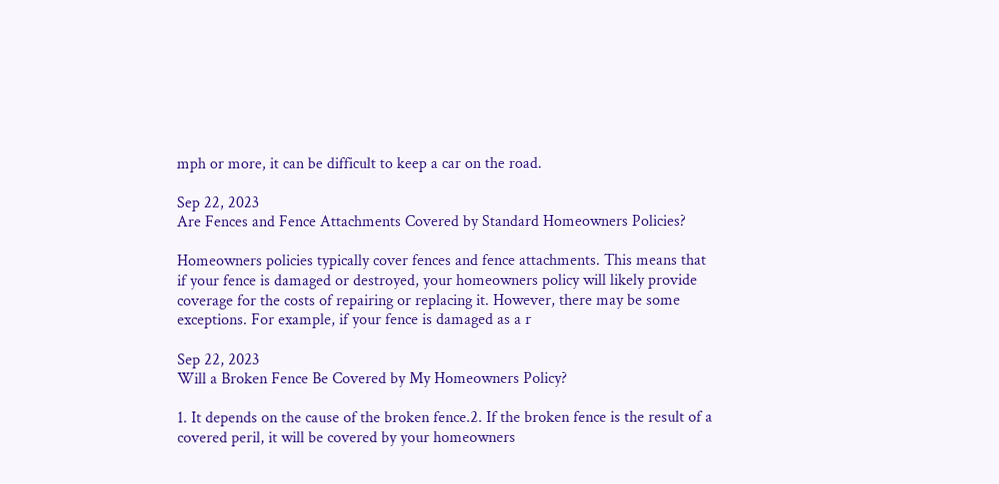mph or more, it can be difficult to keep a car on the road.

Sep 22, 2023
Are Fences and Fence Attachments Covered by Standard Homeowners Policies?

Homeowners policies typically cover fences and fence attachments. This means that if your fence is damaged or destroyed, your homeowners policy will likely provide coverage for the costs of repairing or replacing it. However, there may be some exceptions. For example, if your fence is damaged as a r

Sep 22, 2023
Will a Broken Fence Be Covered by My Homeowners Policy?

1. It depends on the cause of the broken fence.2. If the broken fence is the result of a covered peril, it will be covered by your homeowners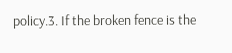policy.3. If the broken fence is the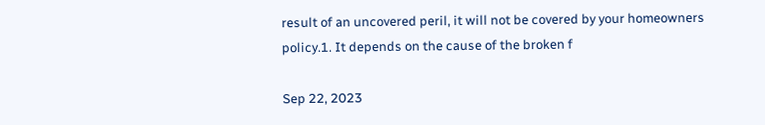result of an uncovered peril, it will not be covered by your homeowners policy.1. It depends on the cause of the broken f

Sep 22, 2023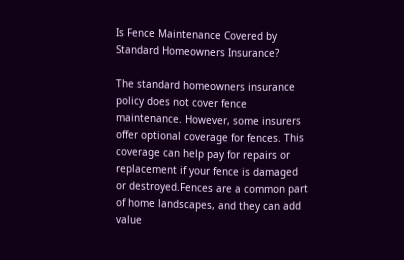Is Fence Maintenance Covered by Standard Homeowners Insurance?

The standard homeowners insurance policy does not cover fence maintenance. However, some insurers offer optional coverage for fences. This coverage can help pay for repairs or replacement if your fence is damaged or destroyed.Fences are a common part of home landscapes, and they can add value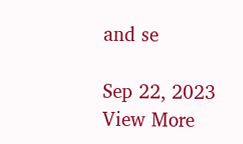and se

Sep 22, 2023
View More